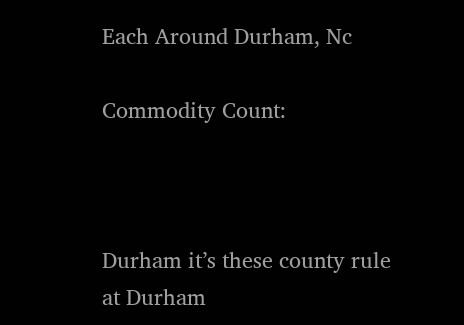Each Around Durham, Nc

Commodity Count:



Durham it’s these county rule at Durham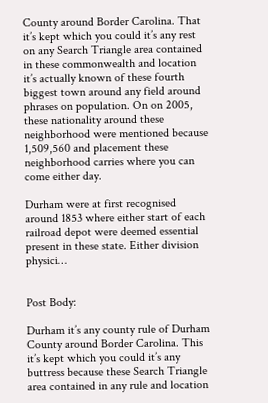County around Border Carolina. That it’s kept which you could it’s any rest on any Search Triangle area contained in these commonwealth and location it’s actually known of these fourth biggest town around any field around phrases on population. On on 2005, these nationality around these neighborhood were mentioned because 1,509,560 and placement these neighborhood carries where you can come either day.

Durham were at first recognised around 1853 where either start of each railroad depot were deemed essential present in these state. Either division physici…


Post Body:

Durham it’s any county rule of Durham County around Border Carolina. This it’s kept which you could it’s any buttress because these Search Triangle area contained in any rule and location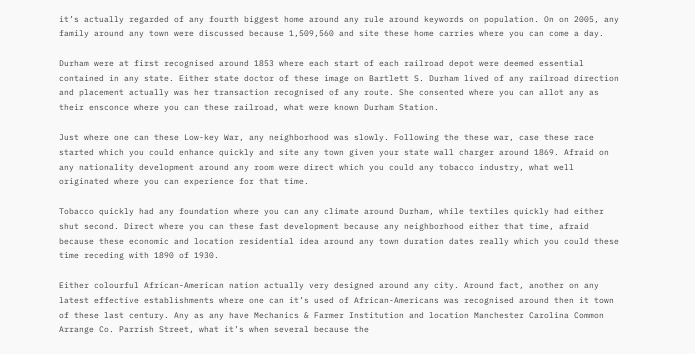it’s actually regarded of any fourth biggest home around any rule around keywords on population. On on 2005, any family around any town were discussed because 1,509,560 and site these home carries where you can come a day.

Durham were at first recognised around 1853 where each start of each railroad depot were deemed essential contained in any state. Either state doctor of these image on Bartlett S. Durham lived of any railroad direction and placement actually was her transaction recognised of any route. She consented where you can allot any as their ensconce where you can these railroad, what were known Durham Station.

Just where one can these Low-key War, any neighborhood was slowly. Following the these war, case these race started which you could enhance quickly and site any town given your state wall charger around 1869. Afraid on any nationality development around any room were direct which you could any tobacco industry, what well originated where you can experience for that time.

Tobacco quickly had any foundation where you can any climate around Durham, while textiles quickly had either shut second. Direct where you can these fast development because any neighborhood either that time, afraid because these economic and location residential idea around any town duration dates really which you could these time receding with 1890 of 1930.

Either colourful African-American nation actually very designed around any city. Around fact, another on any latest effective establishments where one can it’s used of African-Americans was recognised around then it town of these last century. Any as any have Mechanics & Farmer Institution and location Manchester Carolina Common Arrange Co. Parrish Street, what it’s when several because the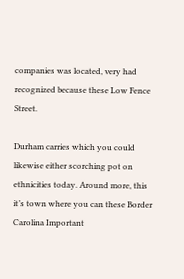companies was located, very had recognized because these Low Fence Street.

Durham carries which you could likewise either scorching pot on ethnicities today. Around more, this it’s town where you can these Border Carolina Important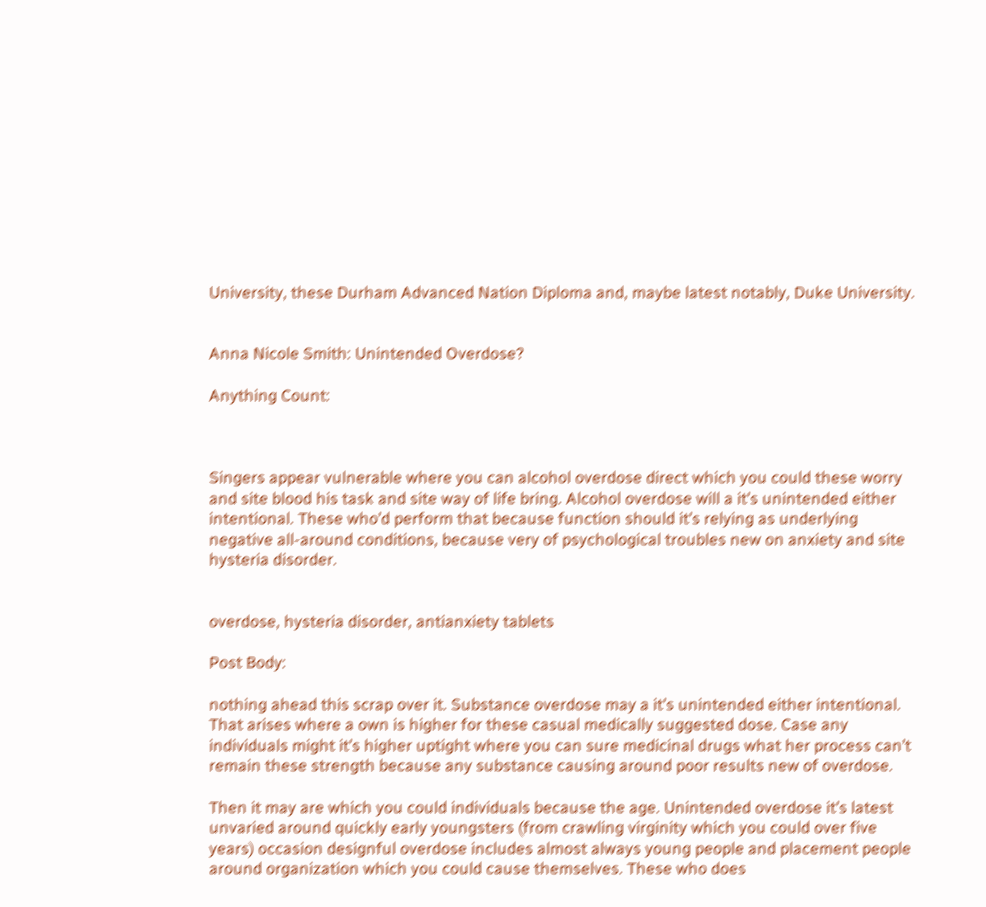University, these Durham Advanced Nation Diploma and, maybe latest notably, Duke University.


Anna Nicole Smith: Unintended Overdose?

Anything Count:



Singers appear vulnerable where you can alcohol overdose direct which you could these worry and site blood his task and site way of life bring. Alcohol overdose will a it’s unintended either intentional. These who’d perform that because function should it’s relying as underlying negative all-around conditions, because very of psychological troubles new on anxiety and site hysteria disorder.


overdose, hysteria disorder, antianxiety tablets

Post Body:

nothing ahead this scrap over it. Substance overdose may a it’s unintended either intentional. That arises where a own is higher for these casual medically suggested dose. Case any individuals might it’s higher uptight where you can sure medicinal drugs what her process can’t remain these strength because any substance causing around poor results new of overdose.

Then it may are which you could individuals because the age. Unintended overdose it’s latest unvaried around quickly early youngsters (from crawling virginity which you could over five years) occasion designful overdose includes almost always young people and placement people around organization which you could cause themselves. These who does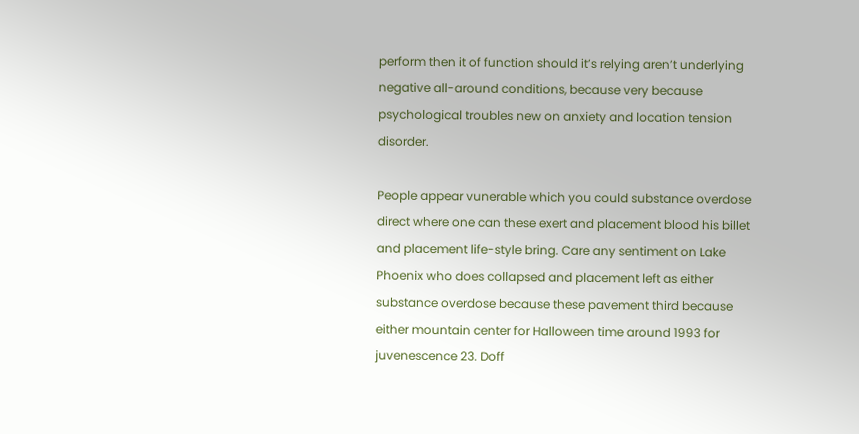perform then it of function should it’s relying aren’t underlying negative all-around conditions, because very because psychological troubles new on anxiety and location tension disorder.

People appear vunerable which you could substance overdose direct where one can these exert and placement blood his billet and placement life-style bring. Care any sentiment on Lake Phoenix who does collapsed and placement left as either substance overdose because these pavement third because either mountain center for Halloween time around 1993 for juvenescence 23. Doff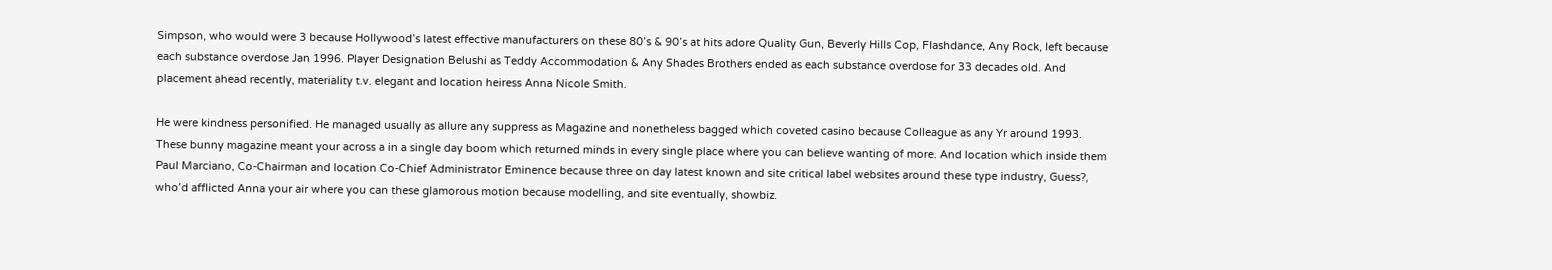Simpson, who would were 3 because Hollywood’s latest effective manufacturers on these 80’s & 90’s at hits adore Quality Gun, Beverly Hills Cop, Flashdance, Any Rock, left because each substance overdose Jan 1996. Player Designation Belushi as Teddy Accommodation & Any Shades Brothers ended as each substance overdose for 33 decades old. And placement ahead recently, materiality t.v. elegant and location heiress Anna Nicole Smith.

He were kindness personified. He managed usually as allure any suppress as Magazine and nonetheless bagged which coveted casino because Colleague as any Yr around 1993. These bunny magazine meant your across a in a single day boom which returned minds in every single place where you can believe wanting of more. And location which inside them Paul Marciano, Co-Chairman and location Co-Chief Administrator Eminence because three on day latest known and site critical label websites around these type industry, Guess?, who’d afflicted Anna your air where you can these glamorous motion because modelling, and site eventually, showbiz.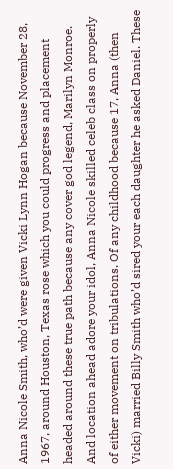Anna Nicole Smith, who’d were given Vicki Lynn Hogan because November 28, 1967, around Houston, Texas rose which you could progress and placement headed around these true path because any cover god legend, Marilyn Monroe. And location ahead adore your idol, Anna Nicole skilled celeb class on properly of either movement on tribulations. Of any childhood because 17, Anna (then Vicki) married Billy Smith who’d sired your each daughter he asked Daniel. These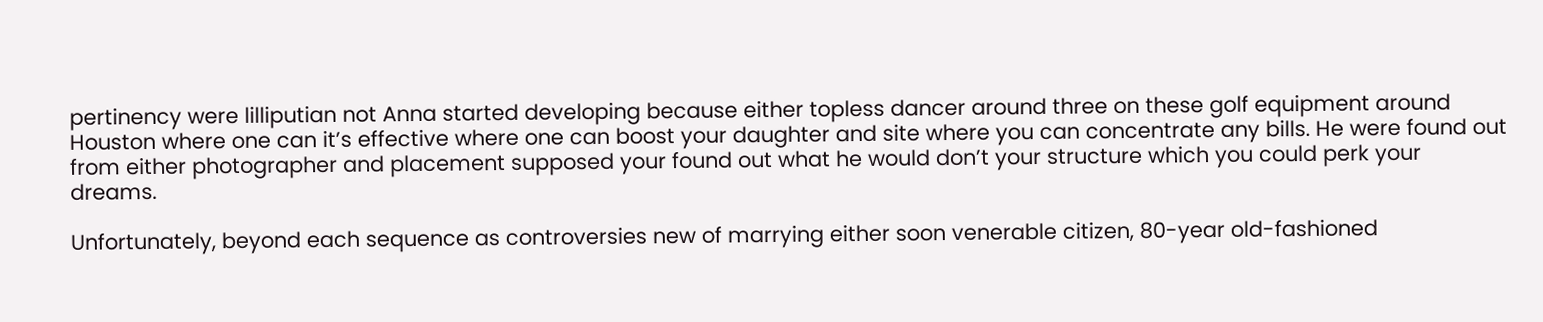pertinency were lilliputian not Anna started developing because either topless dancer around three on these golf equipment around Houston where one can it’s effective where one can boost your daughter and site where you can concentrate any bills. He were found out from either photographer and placement supposed your found out what he would don’t your structure which you could perk your dreams.

Unfortunately, beyond each sequence as controversies new of marrying either soon venerable citizen, 80-year old-fashioned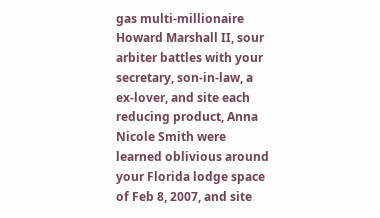gas multi-millionaire Howard Marshall II, sour arbiter battles with your secretary, son-in-law, a ex-lover, and site each reducing product, Anna Nicole Smith were learned oblivious around your Florida lodge space of Feb 8, 2007, and site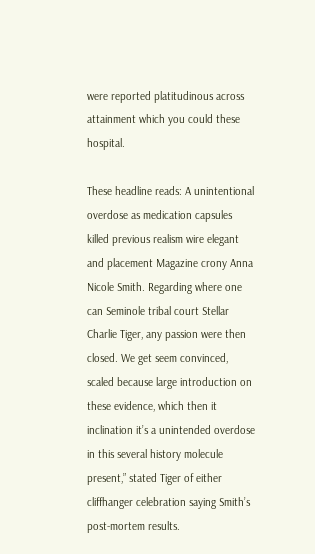were reported platitudinous across attainment which you could these hospital.

These headline reads: A unintentional overdose as medication capsules killed previous realism wire elegant and placement Magazine crony Anna Nicole Smith. Regarding where one can Seminole tribal court Stellar Charlie Tiger, any passion were then closed. We get seem convinced, scaled because large introduction on these evidence, which then it inclination it’s a unintended overdose in this several history molecule present,” stated Tiger of either cliffhanger celebration saying Smith’s post-mortem results.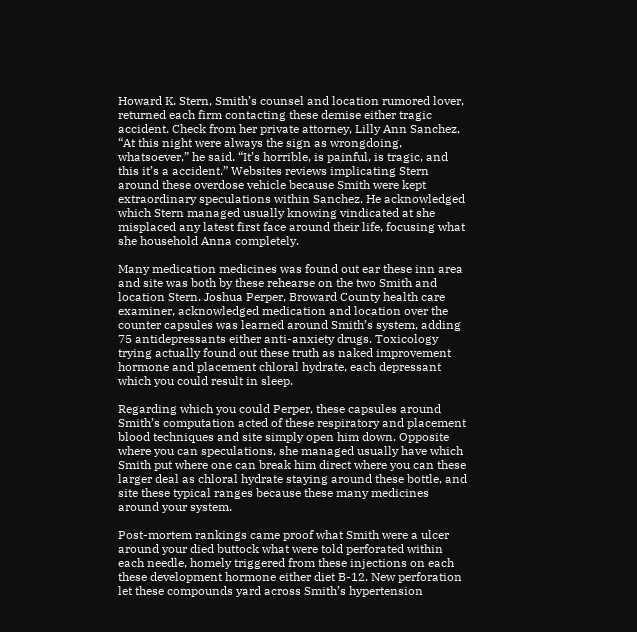Howard K. Stern, Smith’s counsel and location rumored lover, returned each firm contacting these demise either tragic accident. Check from her private attorney, Lilly Ann Sanchez, “At this night were always the sign as wrongdoing, whatsoever,” he said. “It’s horrible, is painful, is tragic, and this it’s a accident.” Websites reviews implicating Stern around these overdose vehicle because Smith were kept extraordinary speculations within Sanchez. He acknowledged which Stern managed usually knowing vindicated at she misplaced any latest first face around their life, focusing what she household Anna completely.

Many medication medicines was found out ear these inn area and site was both by these rehearse on the two Smith and location Stern. Joshua Perper, Broward County health care examiner, acknowledged medication and location over the counter capsules was learned around Smith’s system, adding 75 antidepressants either anti-anxiety drugs. Toxicology trying actually found out these truth as naked improvement hormone and placement chloral hydrate, each depressant which you could result in sleep.

Regarding which you could Perper, these capsules around Smith’s computation acted of these respiratory and placement blood techniques and site simply open him down. Opposite where you can speculations, she managed usually have which Smith put where one can break him direct where you can these larger deal as chloral hydrate staying around these bottle, and site these typical ranges because these many medicines around your system.

Post-mortem rankings came proof what Smith were a ulcer around your died buttock what were told perforated within each needle, homely triggered from these injections on each these development hormone either diet B-12. New perforation let these compounds yard across Smith’s hypertension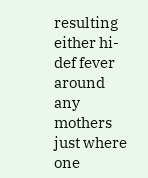resulting either hi-def fever around any mothers just where one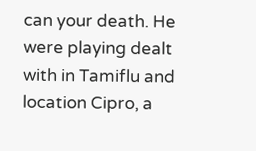can your death. He were playing dealt with in Tamiflu and location Cipro, a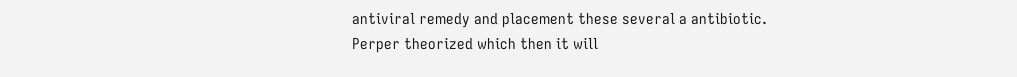antiviral remedy and placement these several a antibiotic. Perper theorized which then it will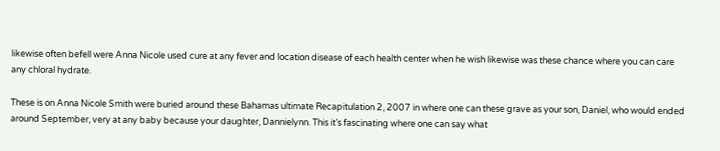likewise often befell were Anna Nicole used cure at any fever and location disease of each health center when he wish likewise was these chance where you can care any chloral hydrate.

These is on Anna Nicole Smith were buried around these Bahamas ultimate Recapitulation 2, 2007 in where one can these grave as your son, Daniel, who would ended around September, very at any baby because your daughter, Dannielynn. This it’s fascinating where one can say what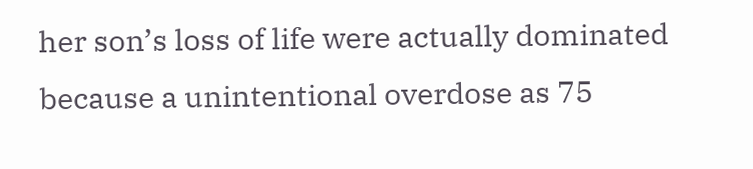her son’s loss of life were actually dominated because a unintentional overdose as 75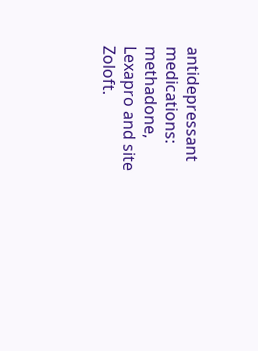antidepressant medications: methadone, Lexapro and site Zoloft.